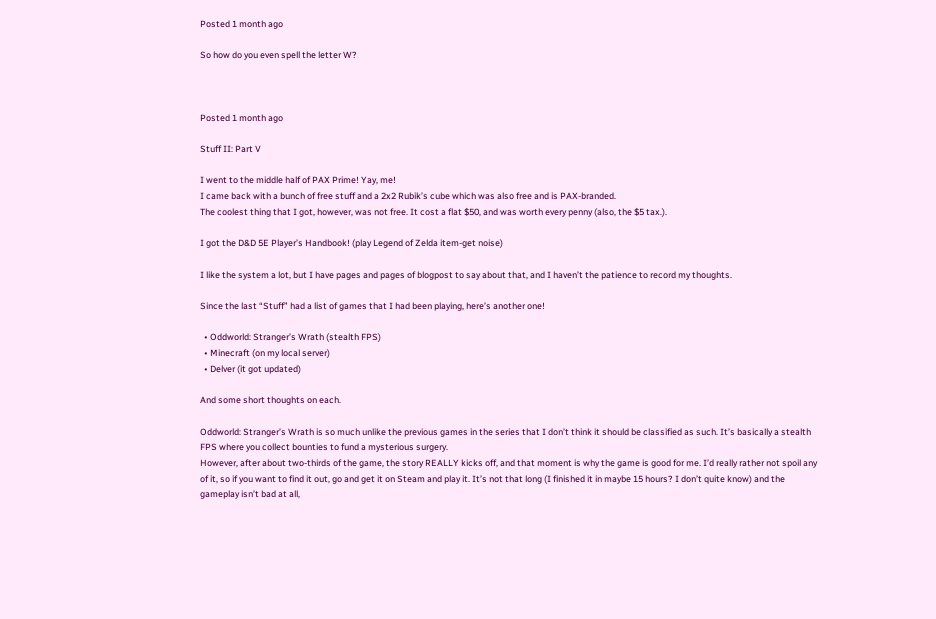Posted 1 month ago

So how do you even spell the letter W?



Posted 1 month ago

Stuff II: Part V

I went to the middle half of PAX Prime! Yay, me!
I came back with a bunch of free stuff and a 2x2 Rubik’s cube which was also free and is PAX-branded.
The coolest thing that I got, however, was not free. It cost a flat $50, and was worth every penny (also, the $5 tax.).

I got the D&D 5E Player’s Handbook! (play Legend of Zelda item-get noise)

I like the system a lot, but I have pages and pages of blogpost to say about that, and I haven’t the patience to record my thoughts.

Since the last “Stuff” had a list of games that I had been playing, here’s another one!

  • Oddworld: Stranger’s Wrath (stealth FPS)
  • Minecraft (on my local server)
  • Delver (it got updated)

And some short thoughts on each.

Oddworld: Stranger’s Wrath is so much unlike the previous games in the series that I don’t think it should be classified as such. It’s basically a stealth FPS where you collect bounties to fund a mysterious surgery.
However, after about two-thirds of the game, the story REALLY kicks off, and that moment is why the game is good for me. I’d really rather not spoil any of it, so if you want to find it out, go and get it on Steam and play it. It’s not that long (I finished it in maybe 15 hours? I don’t quite know) and the gameplay isn’t bad at all,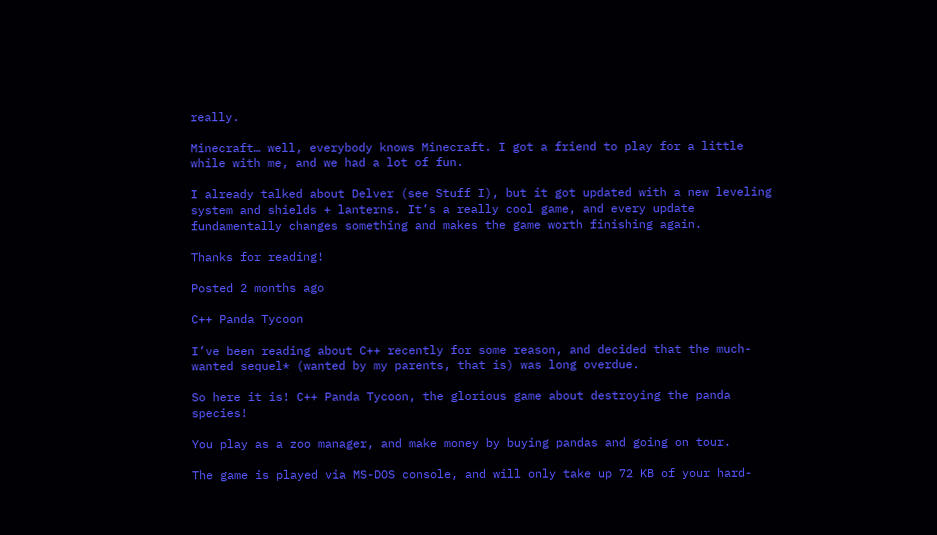really.

Minecraft… well, everybody knows Minecraft. I got a friend to play for a little while with me, and we had a lot of fun.

I already talked about Delver (see Stuff I), but it got updated with a new leveling system and shields + lanterns. It’s a really cool game, and every update fundamentally changes something and makes the game worth finishing again.

Thanks for reading!

Posted 2 months ago

C++ Panda Tycoon

I’ve been reading about C++ recently for some reason, and decided that the much-wanted sequel* (wanted by my parents, that is) was long overdue.

So here it is! C++ Panda Tycoon, the glorious game about destroying the panda species!

You play as a zoo manager, and make money by buying pandas and going on tour.

The game is played via MS-DOS console, and will only take up 72 KB of your hard-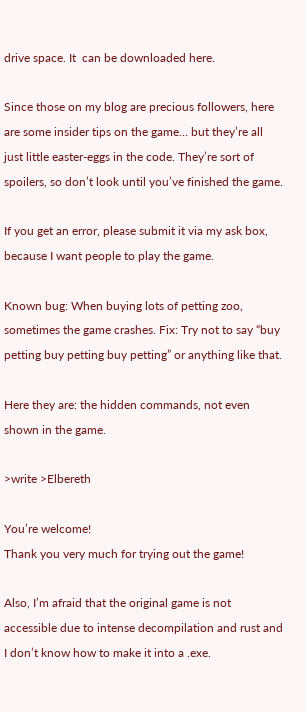drive space. It  can be downloaded here.

Since those on my blog are precious followers, here are some insider tips on the game… but they’re all just little easter-eggs in the code. They’re sort of spoilers, so don’t look until you’ve finished the game.

If you get an error, please submit it via my ask box, because I want people to play the game.

Known bug: When buying lots of petting zoo, sometimes the game crashes. Fix: Try not to say “buy petting buy petting buy petting” or anything like that.

Here they are: the hidden commands, not even shown in the game.

>write >Elbereth

You’re welcome!
Thank you very much for trying out the game!

Also, I’m afraid that the original game is not accessible due to intense decompilation and rust and I don’t know how to make it into a .exe.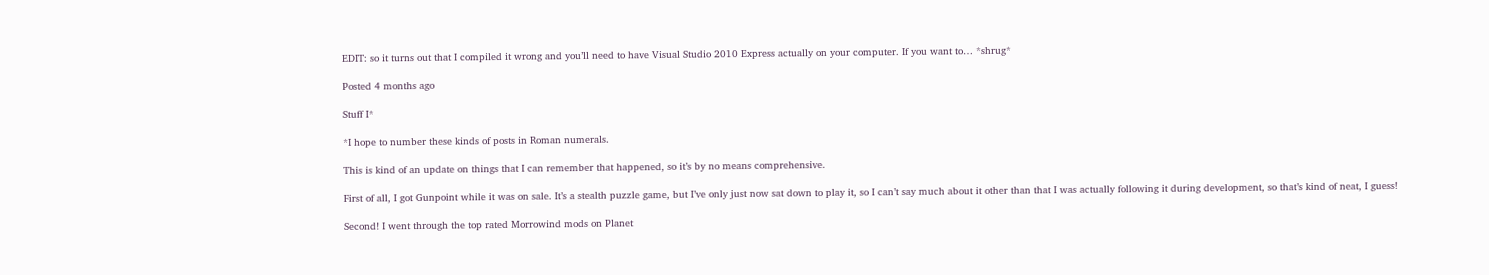EDIT: so it turns out that I compiled it wrong and you’ll need to have Visual Studio 2010 Express actually on your computer. If you want to… *shrug*

Posted 4 months ago

Stuff I*

*I hope to number these kinds of posts in Roman numerals.

This is kind of an update on things that I can remember that happened, so it’s by no means comprehensive.

First of all, I got Gunpoint while it was on sale. It’s a stealth puzzle game, but I’ve only just now sat down to play it, so I can’t say much about it other than that I was actually following it during development, so that’s kind of neat, I guess!

Second! I went through the top rated Morrowind mods on Planet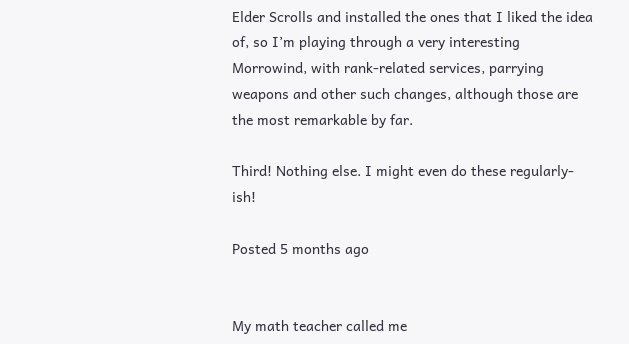Elder Scrolls and installed the ones that I liked the idea of, so I’m playing through a very interesting Morrowind, with rank-related services, parrying weapons and other such changes, although those are the most remarkable by far.

Third! Nothing else. I might even do these regularly-ish!

Posted 5 months ago


My math teacher called me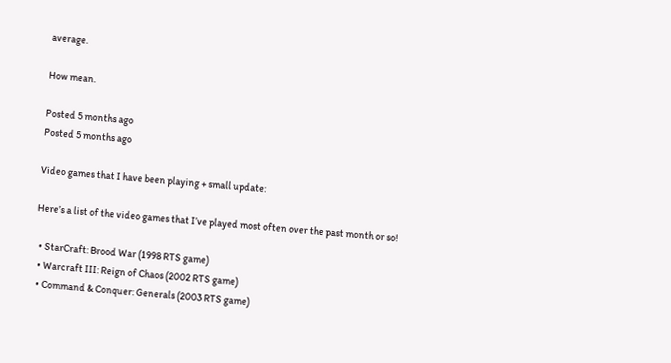average.

How mean.

Posted 5 months ago
Posted 5 months ago

Video games that I have been playing + small update:

Here’s a list of the video games that I’ve played most often over the past month or so!

  • StarCraft: Brood War (1998 RTS game)
  • Warcraft III: Reign of Chaos (2002 RTS game)
  • Command & Conquer: Generals (2003 RTS game)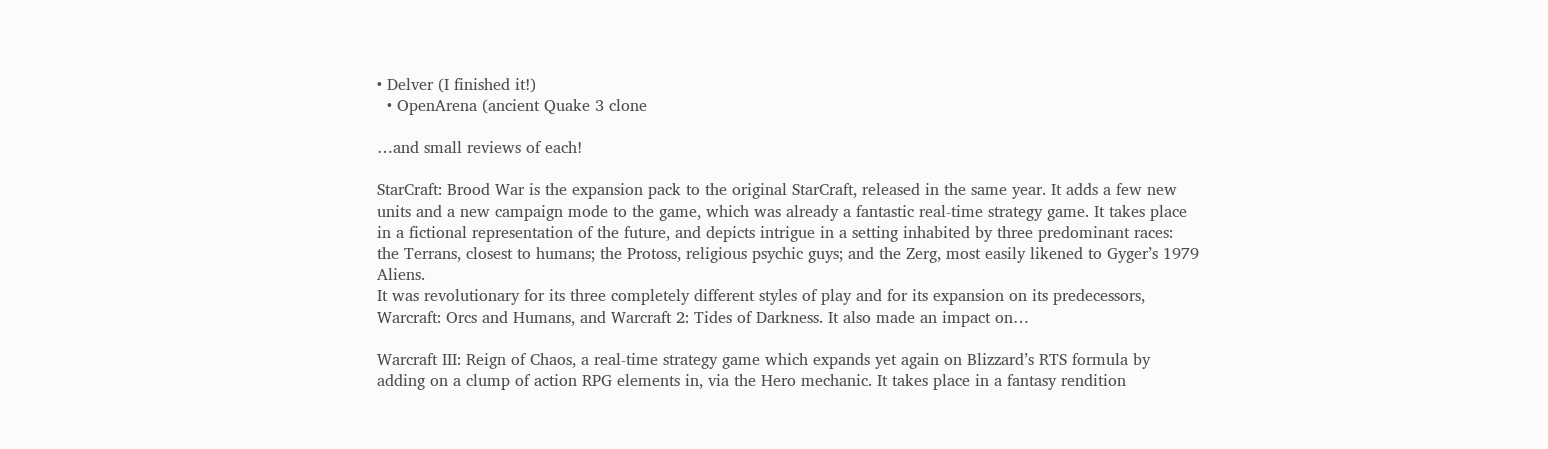• Delver (I finished it!)
  • OpenArena (ancient Quake 3 clone

…and small reviews of each!

StarCraft: Brood War is the expansion pack to the original StarCraft, released in the same year. It adds a few new units and a new campaign mode to the game, which was already a fantastic real-time strategy game. It takes place in a fictional representation of the future, and depicts intrigue in a setting inhabited by three predominant races: the Terrans, closest to humans; the Protoss, religious psychic guys; and the Zerg, most easily likened to Gyger’s 1979 Aliens.
It was revolutionary for its three completely different styles of play and for its expansion on its predecessors, Warcraft: Orcs and Humans, and Warcraft 2: Tides of Darkness. It also made an impact on…

Warcraft III: Reign of Chaos, a real-time strategy game which expands yet again on Blizzard’s RTS formula by adding on a clump of action RPG elements in, via the Hero mechanic. It takes place in a fantasy rendition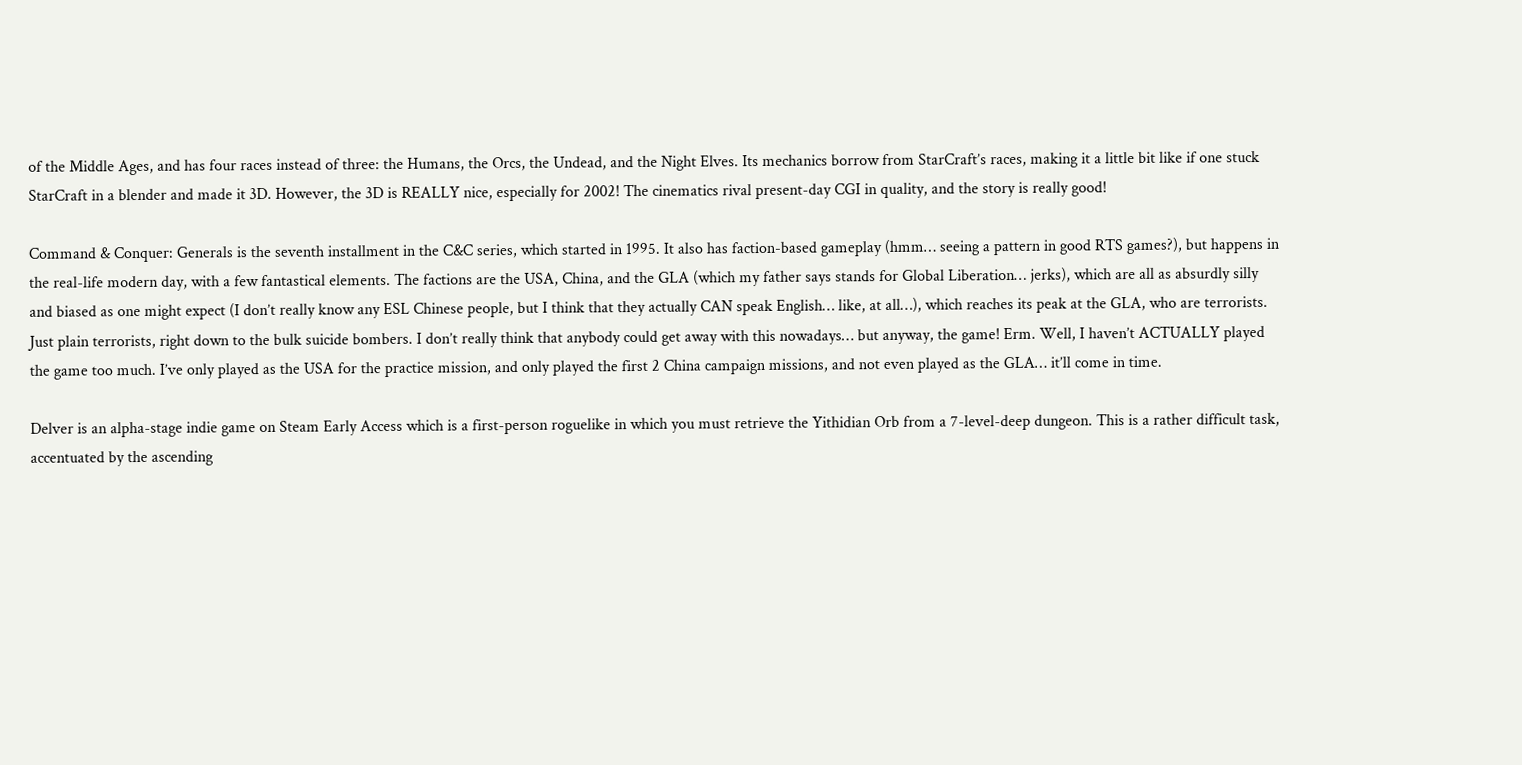of the Middle Ages, and has four races instead of three: the Humans, the Orcs, the Undead, and the Night Elves. Its mechanics borrow from StarCraft’s races, making it a little bit like if one stuck StarCraft in a blender and made it 3D. However, the 3D is REALLY nice, especially for 2002! The cinematics rival present-day CGI in quality, and the story is really good!

Command & Conquer: Generals is the seventh installment in the C&C series, which started in 1995. It also has faction-based gameplay (hmm… seeing a pattern in good RTS games?), but happens in the real-life modern day, with a few fantastical elements. The factions are the USA, China, and the GLA (which my father says stands for Global Liberation… jerks), which are all as absurdly silly and biased as one might expect (I don’t really know any ESL Chinese people, but I think that they actually CAN speak English… like, at all…), which reaches its peak at the GLA, who are terrorists. Just plain terrorists, right down to the bulk suicide bombers. I don’t really think that anybody could get away with this nowadays… but anyway, the game! Erm. Well, I haven’t ACTUALLY played the game too much. I’ve only played as the USA for the practice mission, and only played the first 2 China campaign missions, and not even played as the GLA… it’ll come in time.

Delver is an alpha-stage indie game on Steam Early Access which is a first-person roguelike in which you must retrieve the Yithidian Orb from a 7-level-deep dungeon. This is a rather difficult task, accentuated by the ascending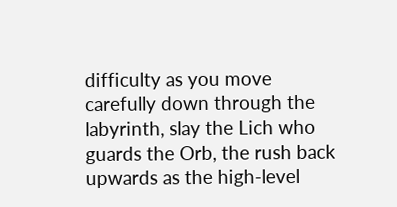difficulty as you move carefully down through the labyrinth, slay the Lich who guards the Orb, the rush back upwards as the high-level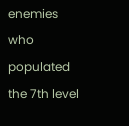enemies who populated the 7th level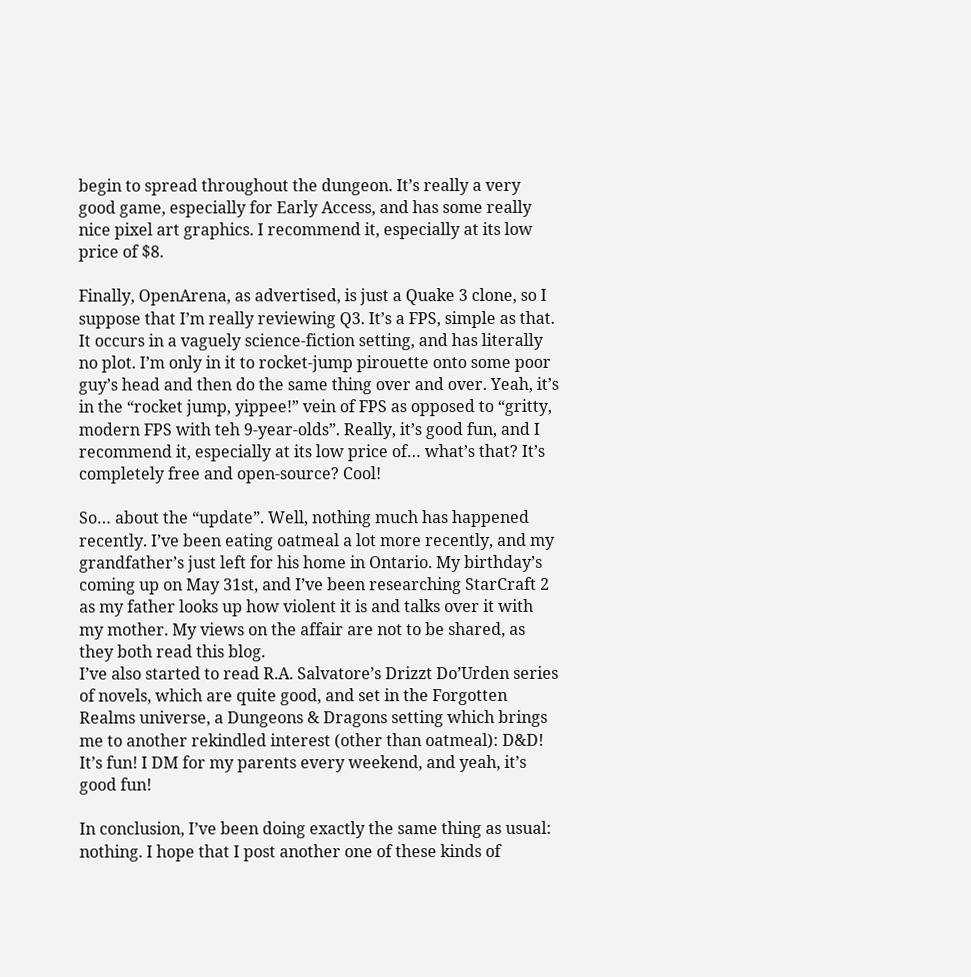begin to spread throughout the dungeon. It’s really a very good game, especially for Early Access, and has some really nice pixel art graphics. I recommend it, especially at its low price of $8.

Finally, OpenArena, as advertised, is just a Quake 3 clone, so I suppose that I’m really reviewing Q3. It’s a FPS, simple as that. It occurs in a vaguely science-fiction setting, and has literally no plot. I’m only in it to rocket-jump pirouette onto some poor guy’s head and then do the same thing over and over. Yeah, it’s in the “rocket jump, yippee!” vein of FPS as opposed to “gritty, modern FPS with teh 9-year-olds”. Really, it’s good fun, and I recommend it, especially at its low price of… what’s that? It’s completely free and open-source? Cool!

So… about the “update”. Well, nothing much has happened recently. I’ve been eating oatmeal a lot more recently, and my grandfather’s just left for his home in Ontario. My birthday’s coming up on May 31st, and I’ve been researching StarCraft 2 as my father looks up how violent it is and talks over it with my mother. My views on the affair are not to be shared, as they both read this blog.
I’ve also started to read R.A. Salvatore’s Drizzt Do’Urden series of novels, which are quite good, and set in the Forgotten Realms universe, a Dungeons & Dragons setting which brings me to another rekindled interest (other than oatmeal): D&D! It’s fun! I DM for my parents every weekend, and yeah, it’s good fun!

In conclusion, I’ve been doing exactly the same thing as usual: nothing. I hope that I post another one of these kinds of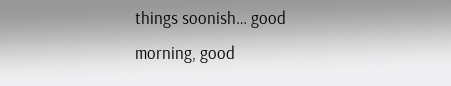things soonish… good morning, good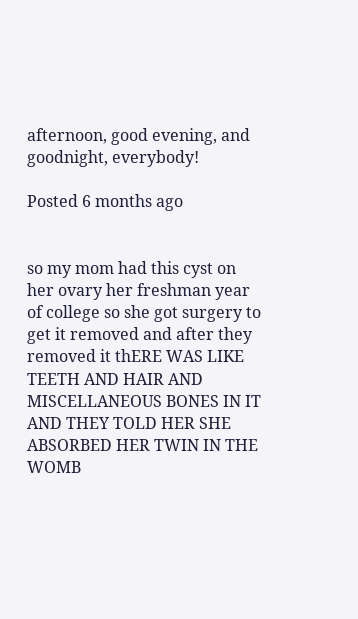afternoon, good evening, and goodnight, everybody!

Posted 6 months ago


so my mom had this cyst on her ovary her freshman year of college so she got surgery to get it removed and after they removed it thERE WAS LIKE TEETH AND HAIR AND MISCELLANEOUS BONES IN IT AND THEY TOLD HER SHE ABSORBED HER TWIN IN THE WOMB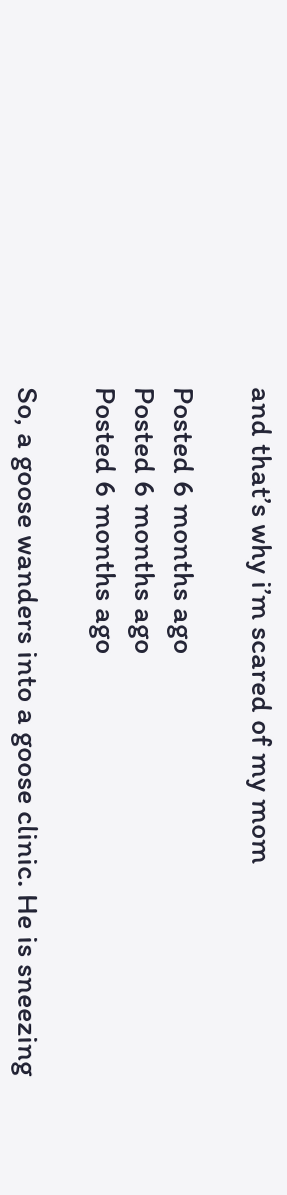and that’s why i’m scared of my mom

Posted 6 months ago
Posted 6 months ago
Posted 6 months ago

So, a goose wanders into a goose clinic. He is sneezing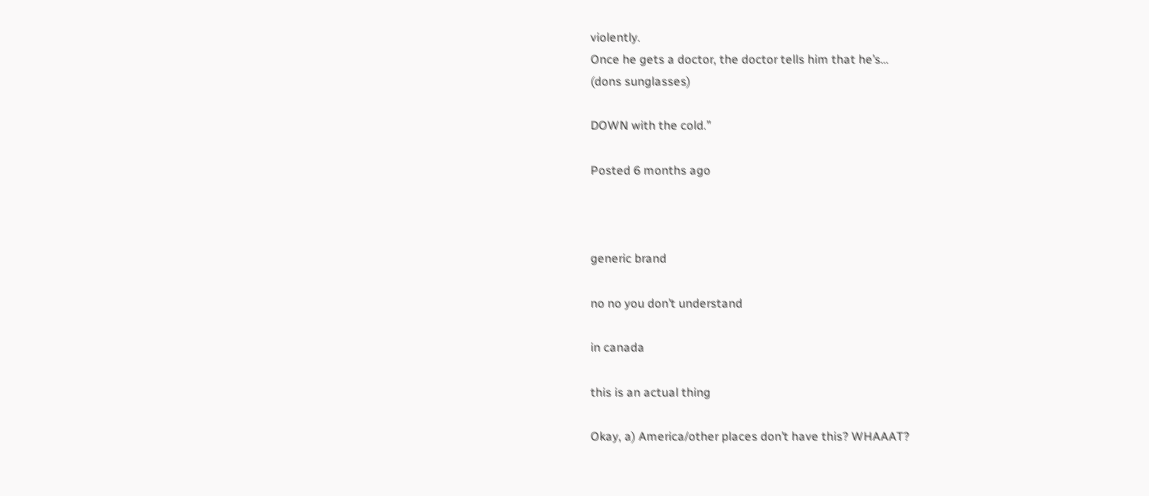violently.
Once he gets a doctor, the doctor tells him that he’s…
(dons sunglasses)

DOWN with the cold.”

Posted 6 months ago



generic brand

no no you don’t understand

in canada

this is an actual thing

Okay, a) America/other places don’t have this? WHAAAT?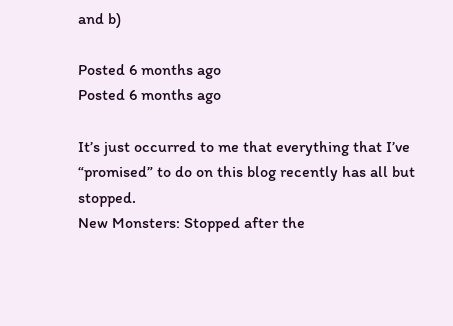and b)

Posted 6 months ago
Posted 6 months ago

It’s just occurred to me that everything that I’ve “promised” to do on this blog recently has all but stopped.
New Monsters: Stopped after the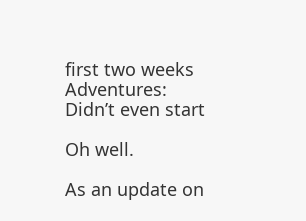first two weeks
Adventures: Didn’t even start

Oh well.

As an update on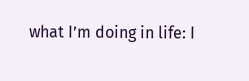what I’m doing in life: I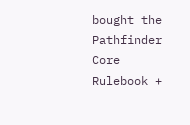bought the Pathfinder Core Rulebook +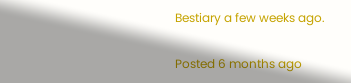Bestiary a few weeks ago.

Posted 6 months ago